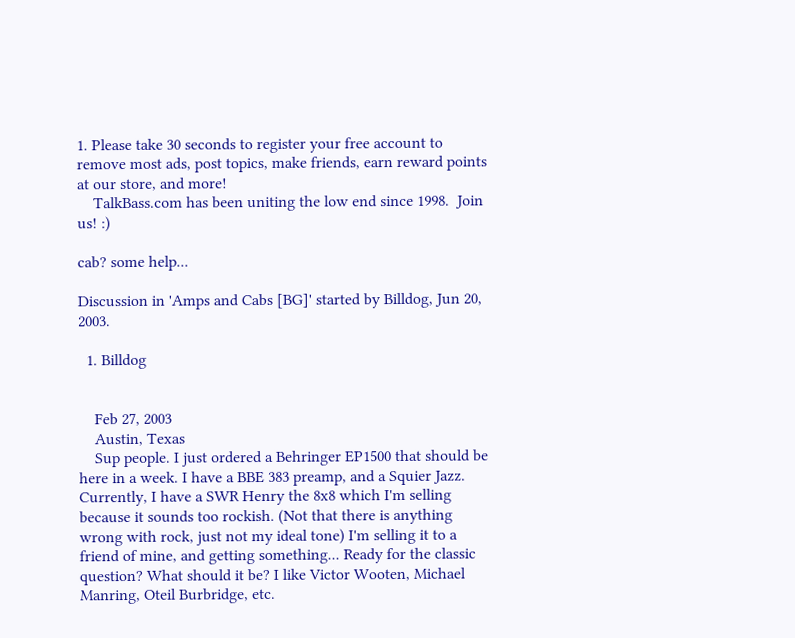1. Please take 30 seconds to register your free account to remove most ads, post topics, make friends, earn reward points at our store, and more!
    TalkBass.com has been uniting the low end since 1998.  Join us! :)

cab? some help...

Discussion in 'Amps and Cabs [BG]' started by Billdog, Jun 20, 2003.

  1. Billdog


    Feb 27, 2003
    Austin, Texas
    Sup people. I just ordered a Behringer EP1500 that should be here in a week. I have a BBE 383 preamp, and a Squier Jazz. Currently, I have a SWR Henry the 8x8 which I'm selling because it sounds too rockish. (Not that there is anything wrong with rock, just not my ideal tone) I'm selling it to a friend of mine, and getting something... Ready for the classic question? What should it be? I like Victor Wooten, Michael Manring, Oteil Burbridge, etc.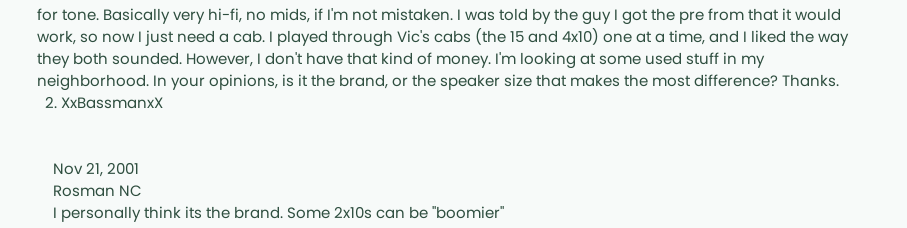for tone. Basically very hi-fi, no mids, if I'm not mistaken. I was told by the guy I got the pre from that it would work, so now I just need a cab. I played through Vic's cabs (the 15 and 4x10) one at a time, and I liked the way they both sounded. However, I don't have that kind of money. I'm looking at some used stuff in my neighborhood. In your opinions, is it the brand, or the speaker size that makes the most difference? Thanks.
  2. XxBassmanxX


    Nov 21, 2001
    Rosman NC
    I personally think its the brand. Some 2x10s can be "boomier"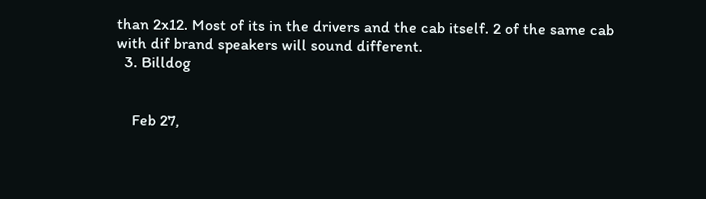than 2x12. Most of its in the drivers and the cab itself. 2 of the same cab with dif brand speakers will sound different.
  3. Billdog


    Feb 27,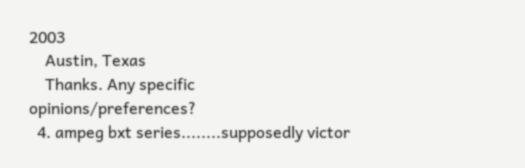2003
    Austin, Texas
    Thanks. Any specific opinions/preferences?
  4. ampeg bxt series........supposedly victor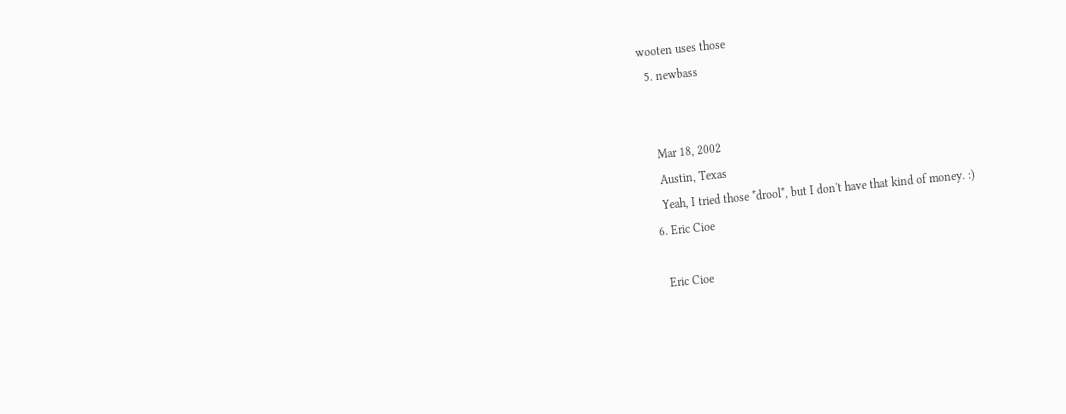wooten uses those
  5. newbass


    Mar 18, 2002
    Austin, Texas
    Yeah, I tried those *drool*, but I don't have that kind of money. :)
  6. Eric Cioe

    Eric Cioe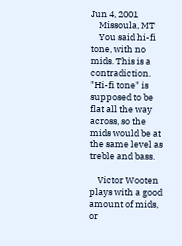Jun 4, 2001
    Missoula, MT
    You said hi-fi tone, with no mids. This is a contradiction. "Hi-fi tone" is supposed to be flat all the way across, so the mids would be at the same level as treble and bass.

    Victor Wooten plays with a good amount of mids, or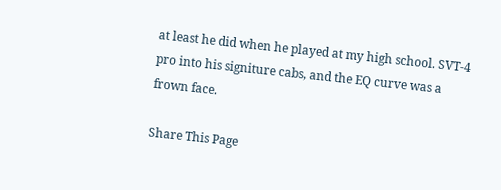at least he did when he played at my high school. SVT-4 pro into his signiture cabs, and the EQ curve was a frown face.

Share This Page